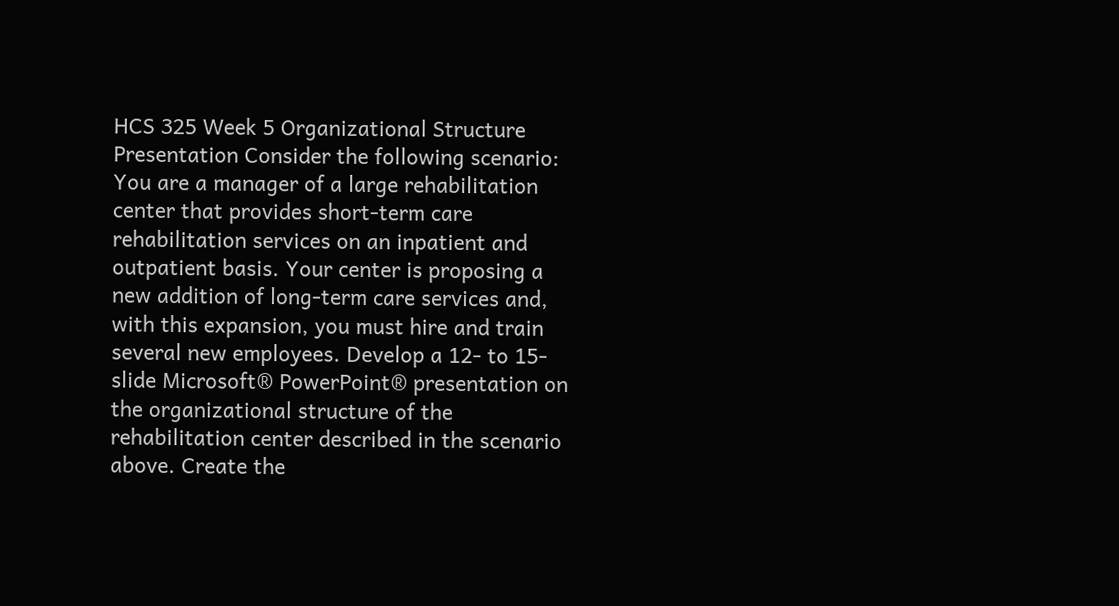HCS 325 Week 5 Organizational Structure Presentation Consider the following scenario: You are a manager of a large rehabilitation center that provides short-term care rehabilitation services on an inpatient and outpatient basis. Your center is proposing a new addition of long-term care services and, with this expansion, you must hire and train several new employees. Develop a 12- to 15-slide Microsoft® PowerPoint® presentation on the organizational structure of the rehabilitation center described in the scenario above. Create the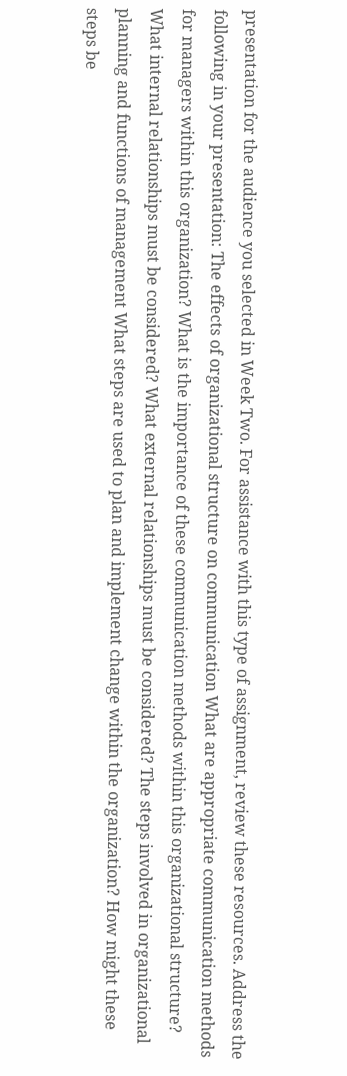presentation for the audience you selected in Week Two. For assistance with this type of assignment, review these resources. Address the following in your presentation: The effects of organizational structure on communication What are appropriate communication methods for managers within this organization? What is the importance of these communication methods within this organizational structure? What internal relationships must be considered? What external relationships must be considered? The steps involved in organizational planning and functions of management What steps are used to plan and implement change within the organization? How might these steps be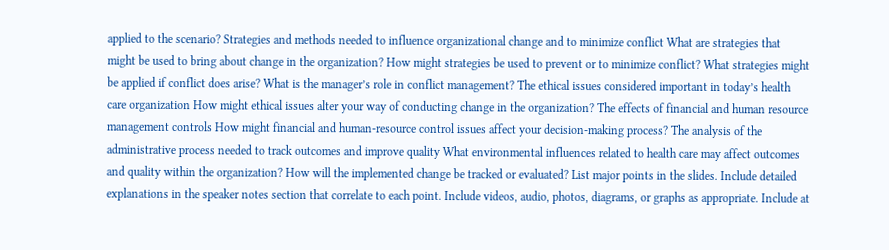applied to the scenario? Strategies and methods needed to influence organizational change and to minimize conflict What are strategies that might be used to bring about change in the organization? How might strategies be used to prevent or to minimize conflict? What strategies might be applied if conflict does arise? What is the manager’s role in conflict management? The ethical issues considered important in today’s health care organization How might ethical issues alter your way of conducting change in the organization? The effects of financial and human resource management controls How might financial and human-resource control issues affect your decision-making process? The analysis of the administrative process needed to track outcomes and improve quality What environmental influences related to health care may affect outcomes and quality within the organization? How will the implemented change be tracked or evaluated? List major points in the slides. Include detailed explanations in the speaker notes section that correlate to each point. Include videos, audio, photos, diagrams, or graphs as appropriate. Include at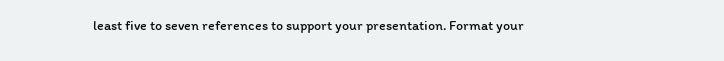least five to seven references to support your presentation. Format your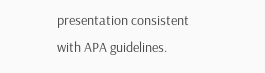presentation consistent with APA guidelines.